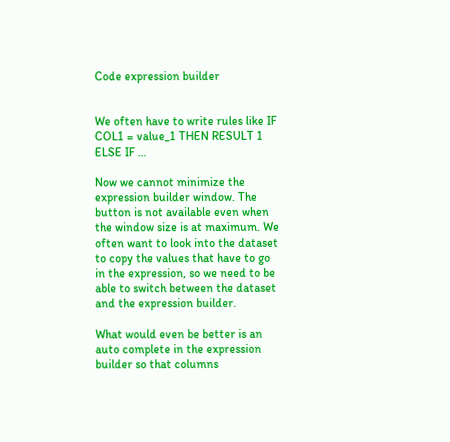Code expression builder


We often have to write rules like IF COL1 = value_1 THEN RESULT 1 ELSE IF …

Now we cannot minimize the expression builder window. The button is not available even when the window size is at maximum. We often want to look into the dataset to copy the values that have to go in the expression, so we need to be able to switch between the dataset and the expression builder.

What would even be better is an auto complete in the expression builder so that columns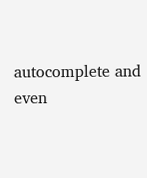autocomplete and even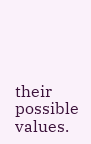their possible values.